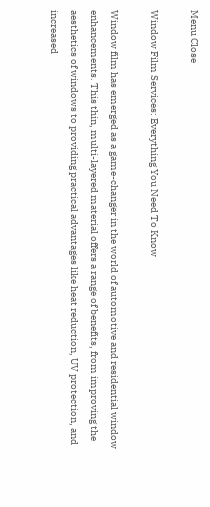Menu Close

Window Film Services: Everything You Need To Know

Window film has emerged as a game-changer in the world of automotive and residential window enhancements. This thin, multi-layered material offers a range of benefits, from improving the aesthetics of windows to providing practical advantages like heat reduction, UV protection, and increased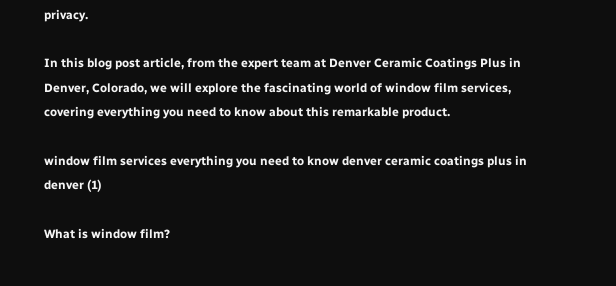privacy.

In this blog post article, from the expert team at Denver Ceramic Coatings Plus in Denver, Colorado, we will explore the fascinating world of window film services, covering everything you need to know about this remarkable product.

window film services everything you need to know denver ceramic coatings plus in denver (1)

What is window film?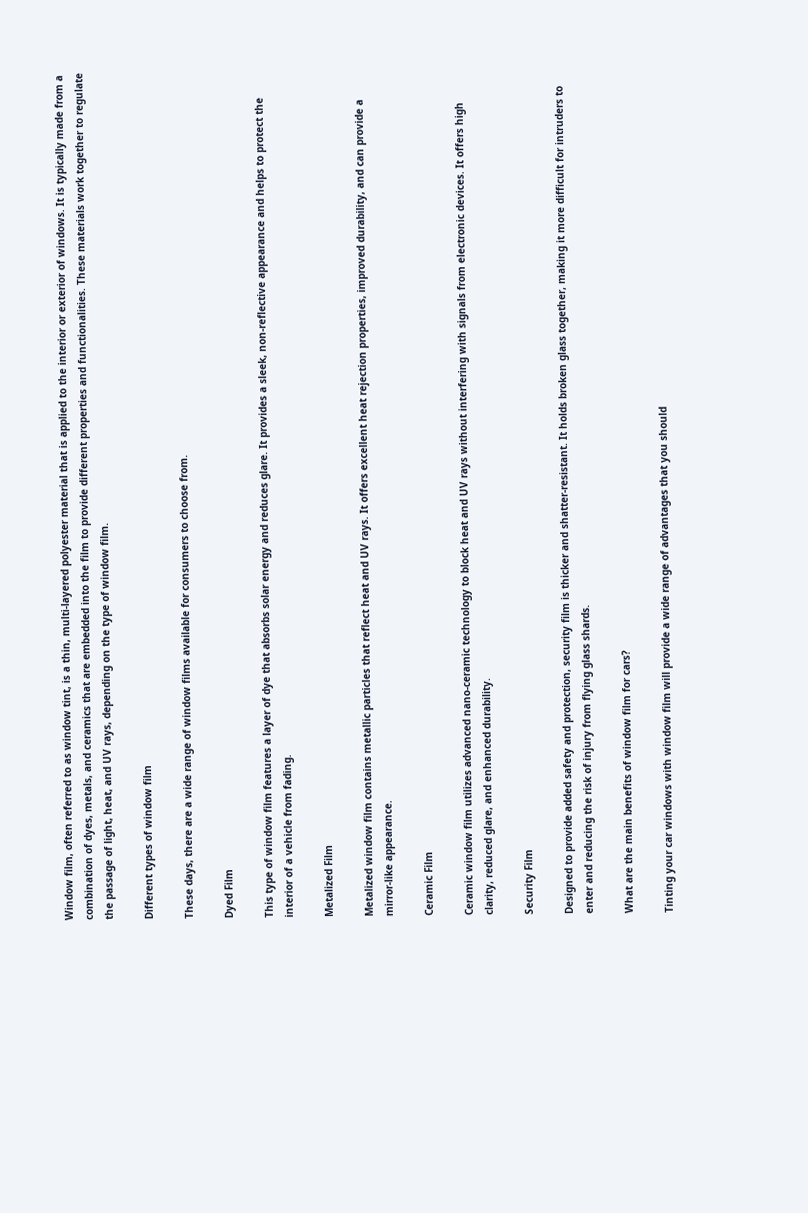Window film, often referred to as window tint, is a thin, multi-layered polyester material that is applied to the interior or exterior of windows. It is typically made from a combination of dyes, metals, and ceramics that are embedded into the film to provide different properties and functionalities. These materials work together to regulate the passage of light, heat, and UV rays, depending on the type of window film.

Different types of window film

These days, there are a wide range of window films available for consumers to choose from.

Dyed Film

This type of window film features a layer of dye that absorbs solar energy and reduces glare. It provides a sleek, non-reflective appearance and helps to protect the interior of a vehicle from fading.

Metalized Film

Metalized window film contains metallic particles that reflect heat and UV rays. It offers excellent heat rejection properties, improved durability, and can provide a mirror-like appearance.

Ceramic Film

Ceramic window film utilizes advanced nano-ceramic technology to block heat and UV rays without interfering with signals from electronic devices. It offers high clarity, reduced glare, and enhanced durability.

Security Film

Designed to provide added safety and protection, security film is thicker and shatter-resistant. It holds broken glass together, making it more difficult for intruders to enter and reducing the risk of injury from flying glass shards.

What are the main benefits of window film for cars?

Tinting your car windows with window film will provide a wide range of advantages that you should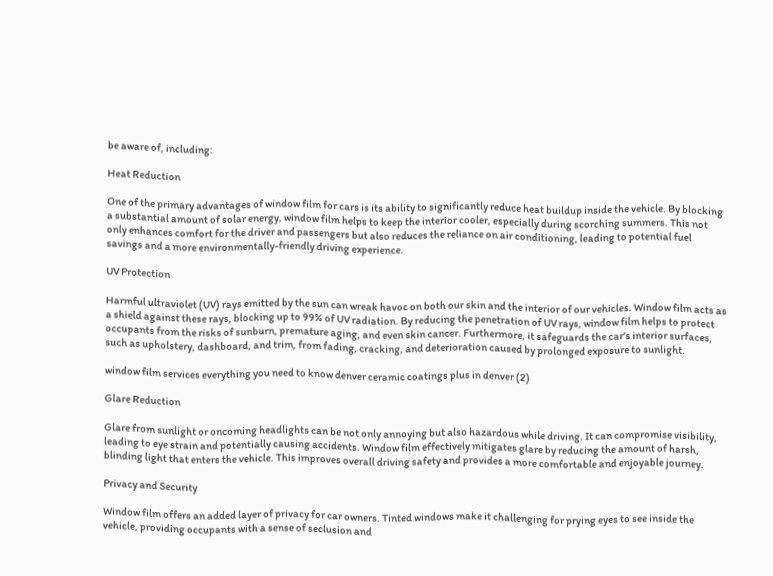be aware of, including:

Heat Reduction

One of the primary advantages of window film for cars is its ability to significantly reduce heat buildup inside the vehicle. By blocking a substantial amount of solar energy, window film helps to keep the interior cooler, especially during scorching summers. This not only enhances comfort for the driver and passengers but also reduces the reliance on air conditioning, leading to potential fuel savings and a more environmentally-friendly driving experience.

UV Protection

Harmful ultraviolet (UV) rays emitted by the sun can wreak havoc on both our skin and the interior of our vehicles. Window film acts as a shield against these rays, blocking up to 99% of UV radiation. By reducing the penetration of UV rays, window film helps to protect occupants from the risks of sunburn, premature aging, and even skin cancer. Furthermore, it safeguards the car’s interior surfaces, such as upholstery, dashboard, and trim, from fading, cracking, and deterioration caused by prolonged exposure to sunlight.

window film services everything you need to know denver ceramic coatings plus in denver (2)

Glare Reduction

Glare from sunlight or oncoming headlights can be not only annoying but also hazardous while driving. It can compromise visibility, leading to eye strain and potentially causing accidents. Window film effectively mitigates glare by reducing the amount of harsh, blinding light that enters the vehicle. This improves overall driving safety and provides a more comfortable and enjoyable journey.

Privacy and Security

Window film offers an added layer of privacy for car owners. Tinted windows make it challenging for prying eyes to see inside the vehicle, providing occupants with a sense of seclusion and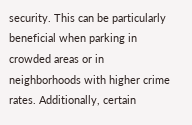security. This can be particularly beneficial when parking in crowded areas or in neighborhoods with higher crime rates. Additionally, certain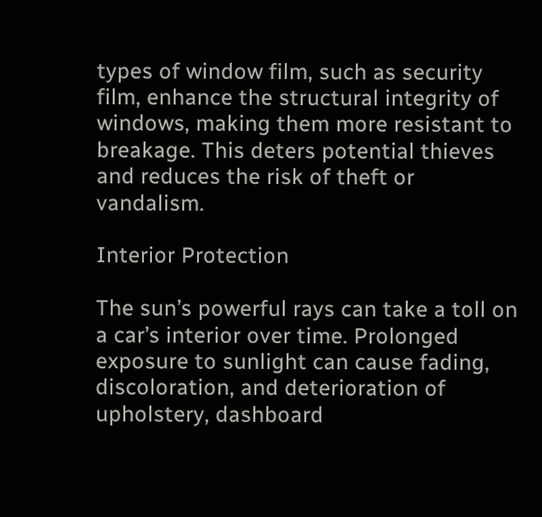types of window film, such as security film, enhance the structural integrity of windows, making them more resistant to breakage. This deters potential thieves and reduces the risk of theft or vandalism.

Interior Protection

The sun’s powerful rays can take a toll on a car’s interior over time. Prolonged exposure to sunlight can cause fading, discoloration, and deterioration of upholstery, dashboard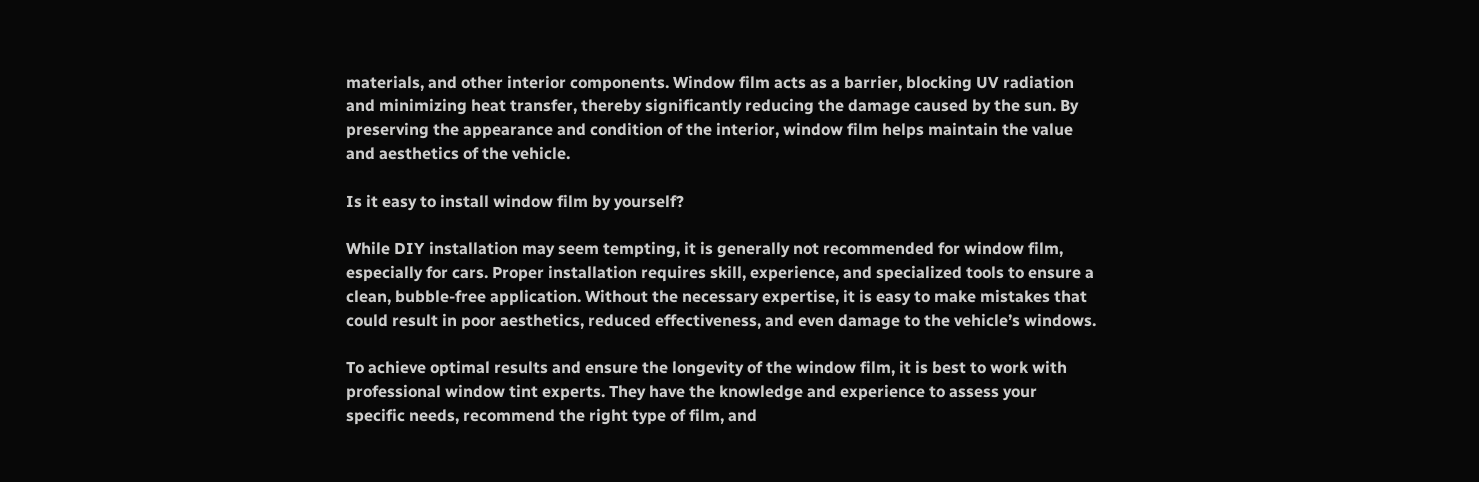materials, and other interior components. Window film acts as a barrier, blocking UV radiation and minimizing heat transfer, thereby significantly reducing the damage caused by the sun. By preserving the appearance and condition of the interior, window film helps maintain the value and aesthetics of the vehicle.

Is it easy to install window film by yourself?

While DIY installation may seem tempting, it is generally not recommended for window film, especially for cars. Proper installation requires skill, experience, and specialized tools to ensure a clean, bubble-free application. Without the necessary expertise, it is easy to make mistakes that could result in poor aesthetics, reduced effectiveness, and even damage to the vehicle’s windows.

To achieve optimal results and ensure the longevity of the window film, it is best to work with professional window tint experts. They have the knowledge and experience to assess your specific needs, recommend the right type of film, and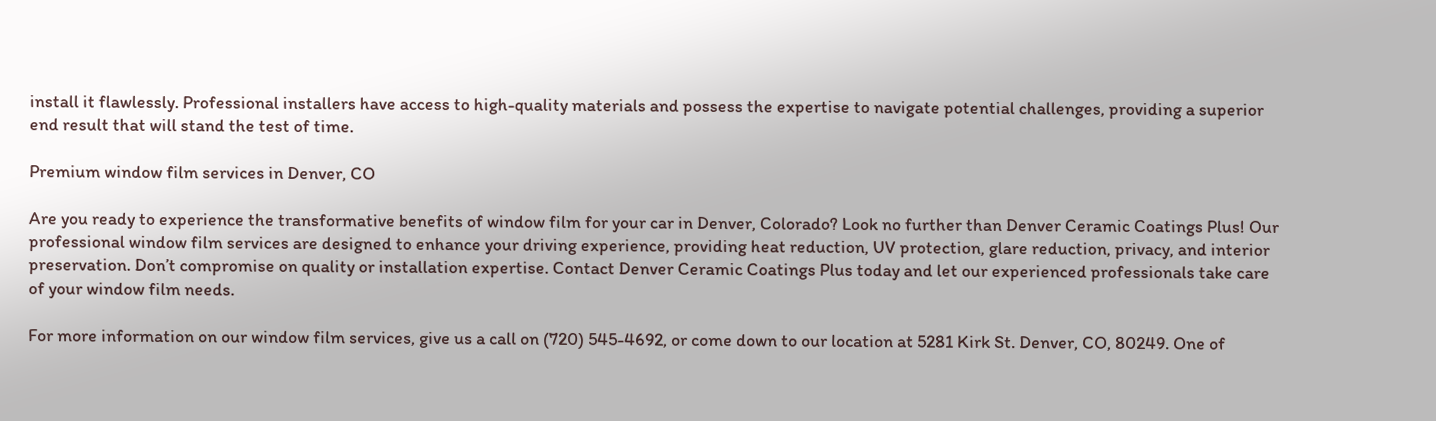install it flawlessly. Professional installers have access to high-quality materials and possess the expertise to navigate potential challenges, providing a superior end result that will stand the test of time.

Premium window film services in Denver, CO

Are you ready to experience the transformative benefits of window film for your car in Denver, Colorado? Look no further than Denver Ceramic Coatings Plus! Our professional window film services are designed to enhance your driving experience, providing heat reduction, UV protection, glare reduction, privacy, and interior preservation. Don’t compromise on quality or installation expertise. Contact Denver Ceramic Coatings Plus today and let our experienced professionals take care of your window film needs.

For more information on our window film services, give us a call on (720) 545-4692, or come down to our location at 5281 Kirk St. Denver, CO, 80249. One of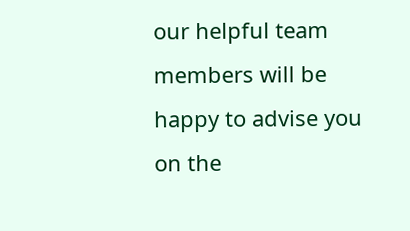our helpful team members will be happy to advise you on the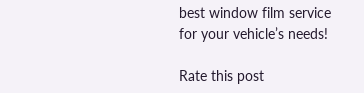best window film service for your vehicle’s needs!

Rate this post